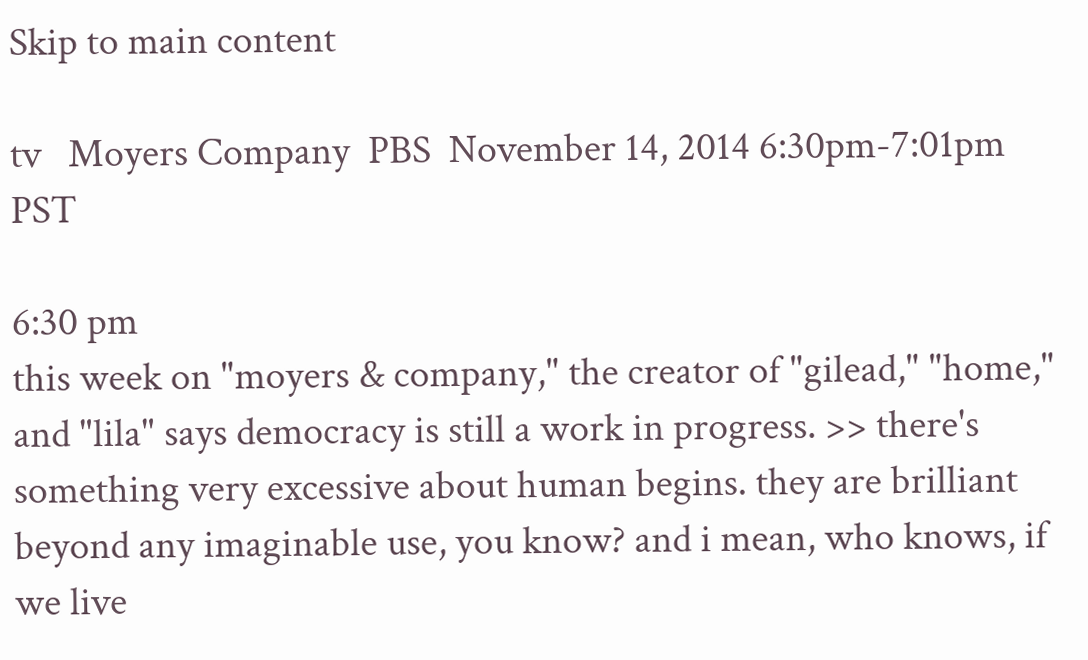Skip to main content

tv   Moyers Company  PBS  November 14, 2014 6:30pm-7:01pm PST

6:30 pm
this week on "moyers & company," the creator of "gilead," "home," and "lila" says democracy is still a work in progress. >> there's something very excessive about human begins. they are brilliant beyond any imaginable use, you know? and i mean, who knows, if we live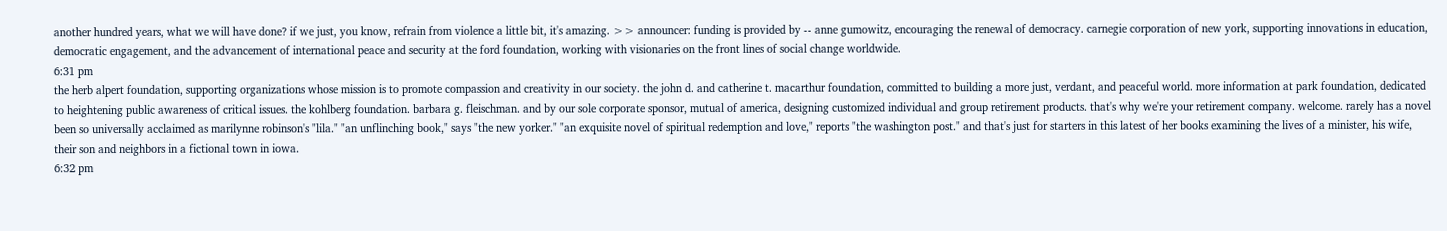another hundred years, what we will have done? if we just, you know, refrain from violence a little bit, it's amazing. >> announcer: funding is provided by -- anne gumowitz, encouraging the renewal of democracy. carnegie corporation of new york, supporting innovations in education, democratic engagement, and the advancement of international peace and security at the ford foundation, working with visionaries on the front lines of social change worldwide.
6:31 pm
the herb alpert foundation, supporting organizations whose mission is to promote compassion and creativity in our society. the john d. and catherine t. macarthur foundation, committed to building a more just, verdant, and peaceful world. more information at park foundation, dedicated to heightening public awareness of critical issues. the kohlberg foundation. barbara g. fleischman. and by our sole corporate sponsor, mutual of america, designing customized individual and group retirement products. that's why we're your retirement company. welcome. rarely has a novel been so universally acclaimed as marilynne robinson's "lila." "an unflinching book," says "the new yorker." "an exquisite novel of spiritual redemption and love," reports "the washington post." and that's just for starters in this latest of her books examining the lives of a minister, his wife, their son and neighbors in a fictional town in iowa.
6:32 pm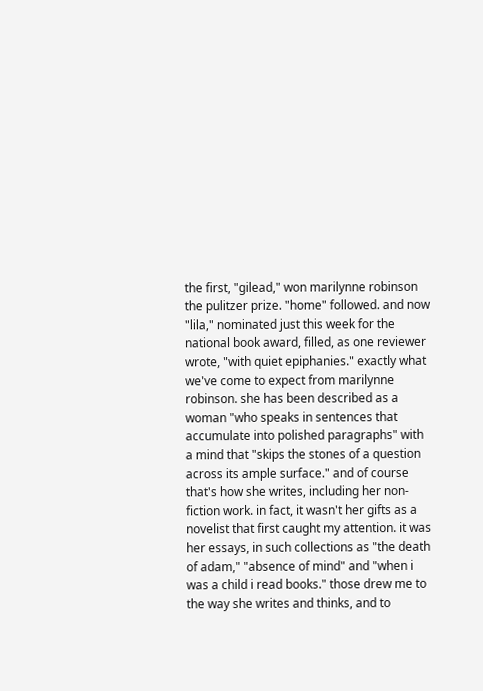the first, "gilead," won marilynne robinson the pulitzer prize. "home" followed. and now "lila," nominated just this week for the national book award, filled, as one reviewer wrote, "with quiet epiphanies." exactly what we've come to expect from marilynne robinson. she has been described as a woman "who speaks in sentences that accumulate into polished paragraphs" with a mind that "skips the stones of a question across its ample surface." and of course that's how she writes, including her non-fiction work. in fact, it wasn't her gifts as a novelist that first caught my attention. it was her essays, in such collections as "the death of adam," "absence of mind" and "when i was a child i read books." those drew me to the way she writes and thinks, and to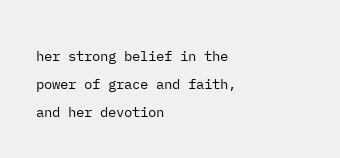her strong belief in the power of grace and faith, and her devotion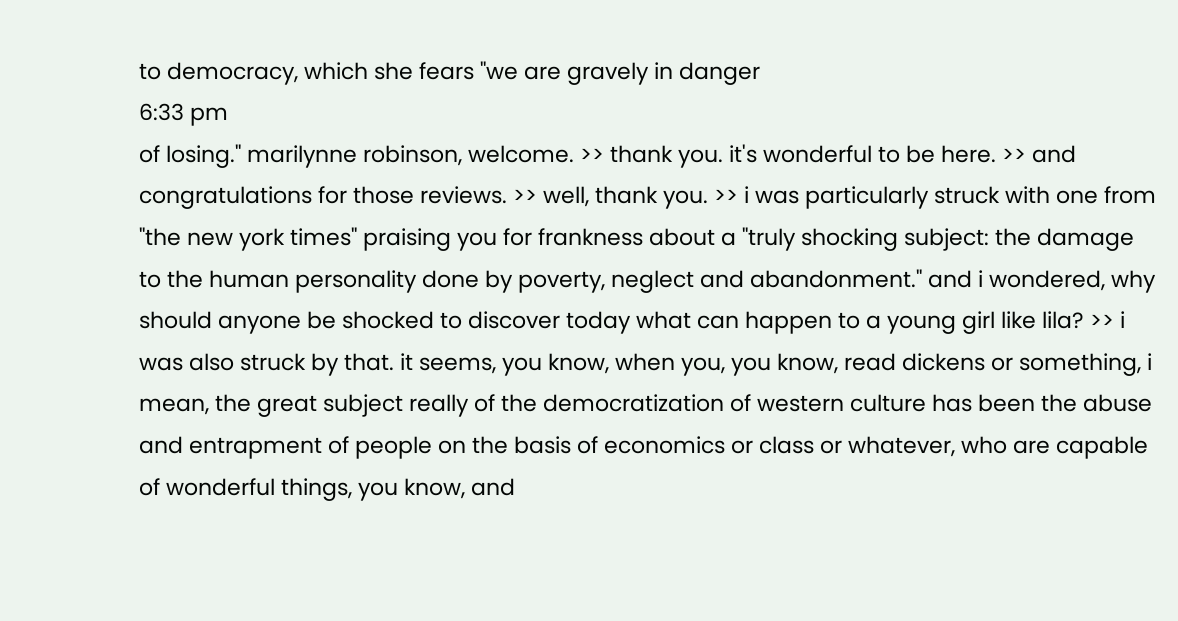to democracy, which she fears "we are gravely in danger
6:33 pm
of losing." marilynne robinson, welcome. >> thank you. it's wonderful to be here. >> and congratulations for those reviews. >> well, thank you. >> i was particularly struck with one from "the new york times" praising you for frankness about a "truly shocking subject: the damage to the human personality done by poverty, neglect and abandonment." and i wondered, why should anyone be shocked to discover today what can happen to a young girl like lila? >> i was also struck by that. it seems, you know, when you, you know, read dickens or something, i mean, the great subject really of the democratization of western culture has been the abuse and entrapment of people on the basis of economics or class or whatever, who are capable of wonderful things, you know, and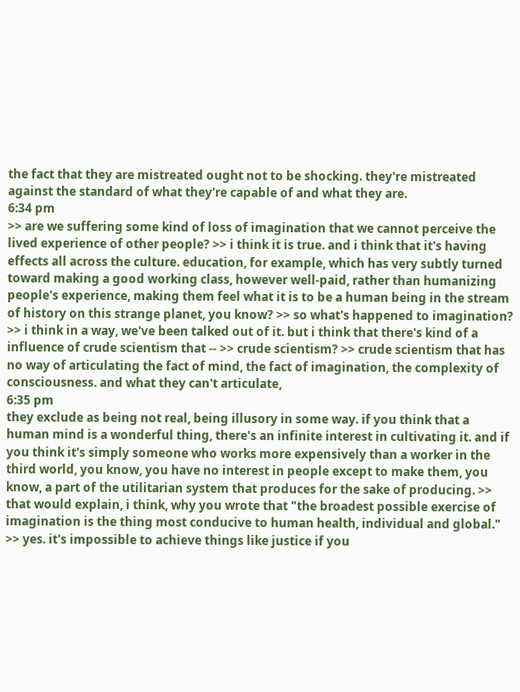the fact that they are mistreated ought not to be shocking. they're mistreated against the standard of what they're capable of and what they are.
6:34 pm
>> are we suffering some kind of loss of imagination that we cannot perceive the lived experience of other people? >> i think it is true. and i think that it's having effects all across the culture. education, for example, which has very subtly turned toward making a good working class, however well-paid, rather than humanizing people's experience, making them feel what it is to be a human being in the stream of history on this strange planet, you know? >> so what's happened to imagination? >> i think in a way, we've been talked out of it. but i think that there's kind of a influence of crude scientism that -- >> crude scientism? >> crude scientism that has no way of articulating the fact of mind, the fact of imagination, the complexity of consciousness. and what they can't articulate,
6:35 pm
they exclude as being not real, being illusory in some way. if you think that a human mind is a wonderful thing, there's an infinite interest in cultivating it. and if you think it's simply someone who works more expensively than a worker in the third world, you know, you have no interest in people except to make them, you know, a part of the utilitarian system that produces for the sake of producing. >> that would explain, i think, why you wrote that "the broadest possible exercise of imagination is the thing most conducive to human health, individual and global." >> yes. it's impossible to achieve things like justice if you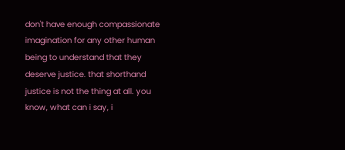don't have enough compassionate imagination for any other human being to understand that they deserve justice. that shorthand justice is not the thing at all. you know, what can i say, i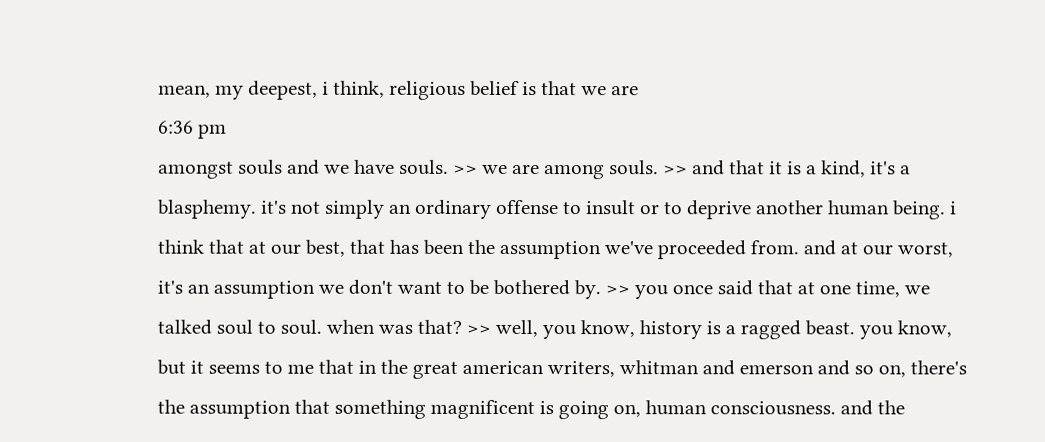mean, my deepest, i think, religious belief is that we are
6:36 pm
amongst souls and we have souls. >> we are among souls. >> and that it is a kind, it's a blasphemy. it's not simply an ordinary offense to insult or to deprive another human being. i think that at our best, that has been the assumption we've proceeded from. and at our worst, it's an assumption we don't want to be bothered by. >> you once said that at one time, we talked soul to soul. when was that? >> well, you know, history is a ragged beast. you know, but it seems to me that in the great american writers, whitman and emerson and so on, there's the assumption that something magnificent is going on, human consciousness. and the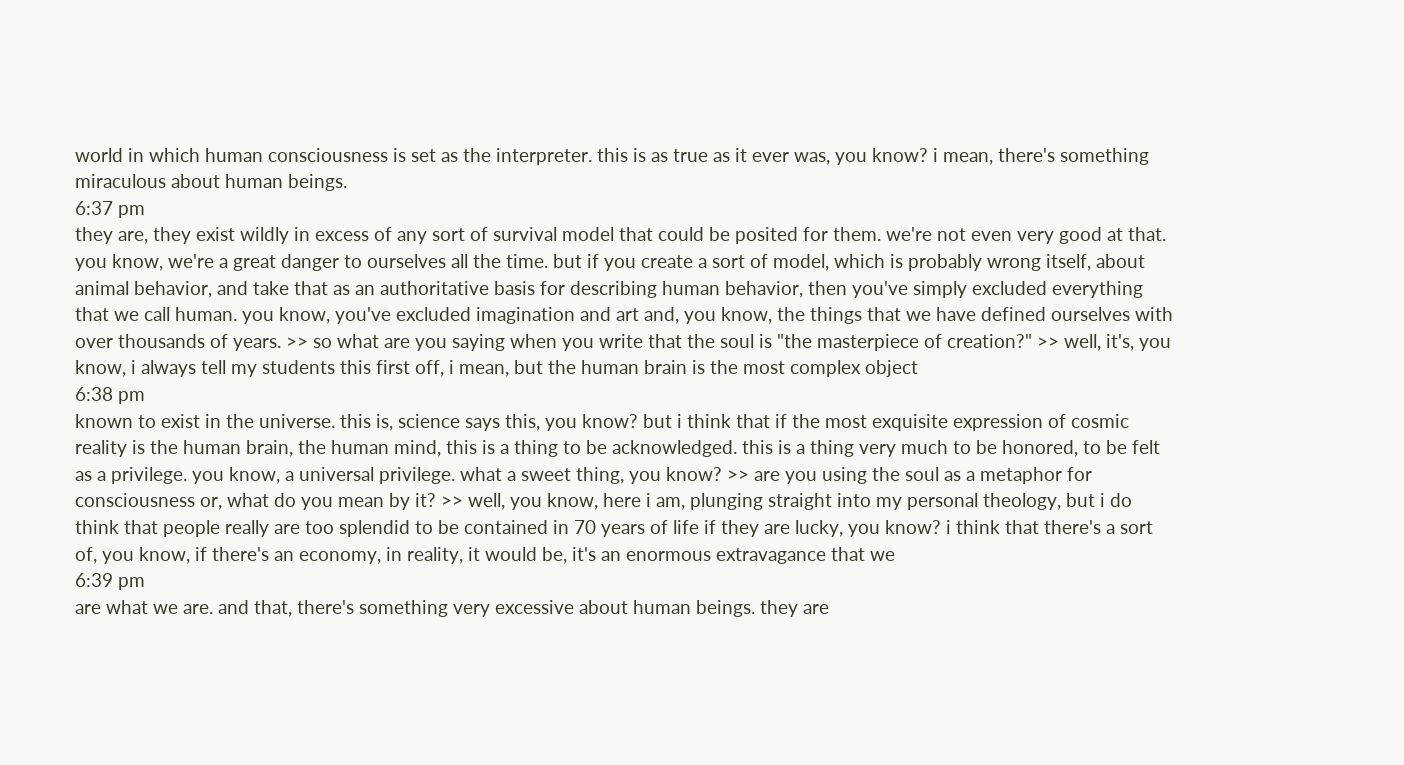world in which human consciousness is set as the interpreter. this is as true as it ever was, you know? i mean, there's something miraculous about human beings.
6:37 pm
they are, they exist wildly in excess of any sort of survival model that could be posited for them. we're not even very good at that. you know, we're a great danger to ourselves all the time. but if you create a sort of model, which is probably wrong itself, about animal behavior, and take that as an authoritative basis for describing human behavior, then you've simply excluded everything that we call human. you know, you've excluded imagination and art and, you know, the things that we have defined ourselves with over thousands of years. >> so what are you saying when you write that the soul is "the masterpiece of creation?" >> well, it's, you know, i always tell my students this first off, i mean, but the human brain is the most complex object
6:38 pm
known to exist in the universe. this is, science says this, you know? but i think that if the most exquisite expression of cosmic reality is the human brain, the human mind, this is a thing to be acknowledged. this is a thing very much to be honored, to be felt as a privilege. you know, a universal privilege. what a sweet thing, you know? >> are you using the soul as a metaphor for consciousness or, what do you mean by it? >> well, you know, here i am, plunging straight into my personal theology, but i do think that people really are too splendid to be contained in 70 years of life if they are lucky, you know? i think that there's a sort of, you know, if there's an economy, in reality, it would be, it's an enormous extravagance that we
6:39 pm
are what we are. and that, there's something very excessive about human beings. they are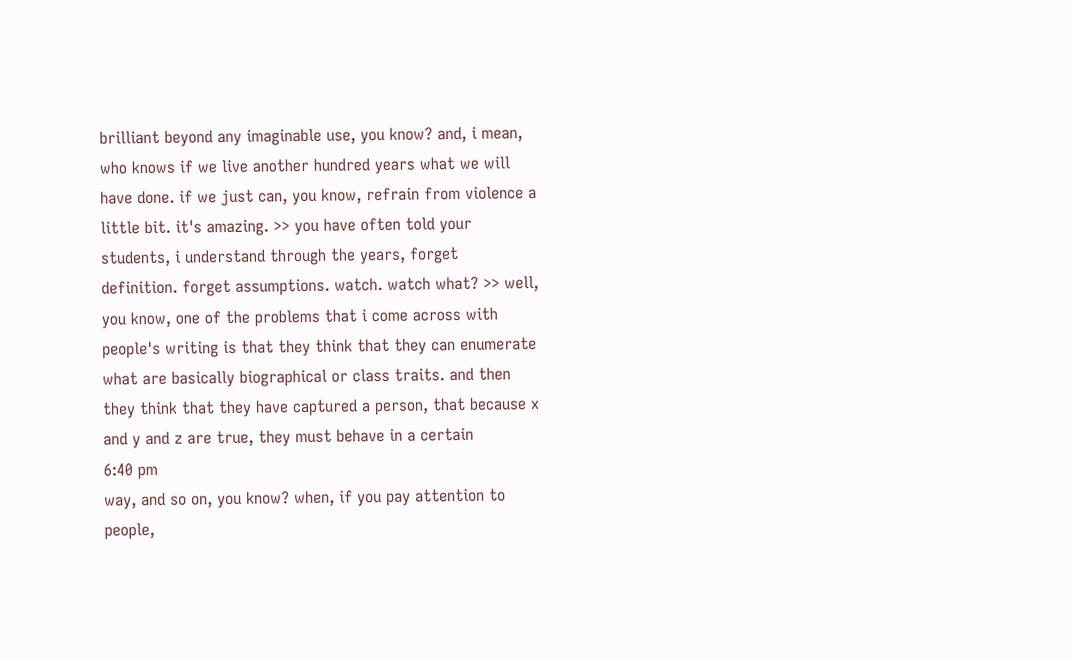brilliant beyond any imaginable use, you know? and, i mean, who knows if we live another hundred years what we will have done. if we just can, you know, refrain from violence a little bit. it's amazing. >> you have often told your students, i understand through the years, forget definition. forget assumptions. watch. watch what? >> well, you know, one of the problems that i come across with people's writing is that they think that they can enumerate what are basically biographical or class traits. and then they think that they have captured a person, that because x and y and z are true, they must behave in a certain
6:40 pm
way, and so on, you know? when, if you pay attention to people,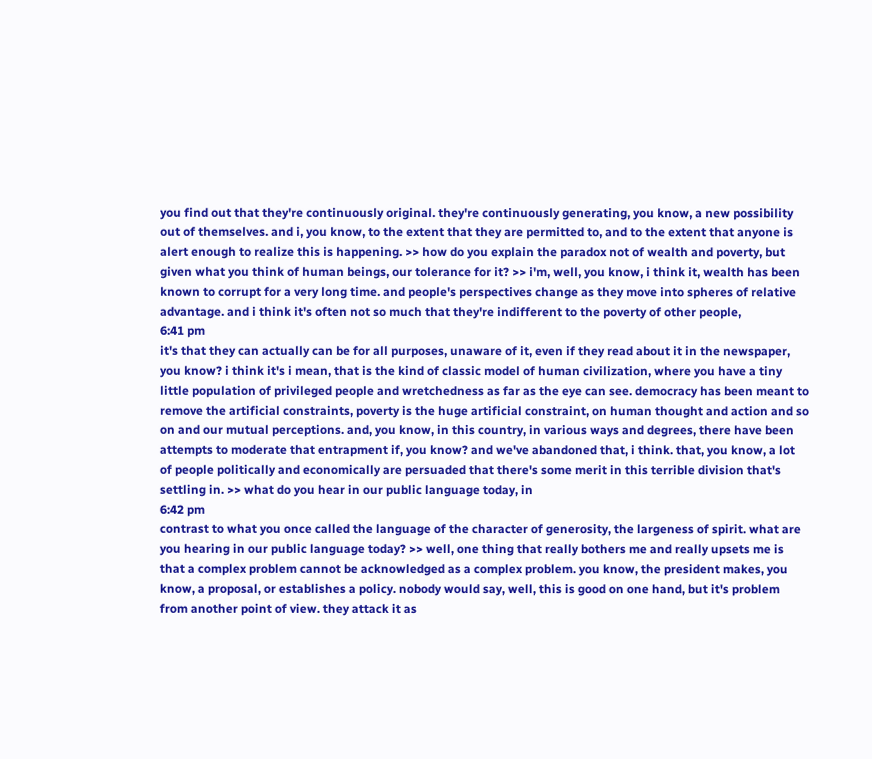you find out that they're continuously original. they're continuously generating, you know, a new possibility out of themselves. and i, you know, to the extent that they are permitted to, and to the extent that anyone is alert enough to realize this is happening. >> how do you explain the paradox not of wealth and poverty, but given what you think of human beings, our tolerance for it? >> i'm, well, you know, i think it, wealth has been known to corrupt for a very long time. and people's perspectives change as they move into spheres of relative advantage. and i think it's often not so much that they're indifferent to the poverty of other people,
6:41 pm
it's that they can actually can be for all purposes, unaware of it, even if they read about it in the newspaper, you know? i think it's i mean, that is the kind of classic model of human civilization, where you have a tiny little population of privileged people and wretchedness as far as the eye can see. democracy has been meant to remove the artificial constraints, poverty is the huge artificial constraint, on human thought and action and so on and our mutual perceptions. and, you know, in this country, in various ways and degrees, there have been attempts to moderate that entrapment if, you know? and we've abandoned that, i think. that, you know, a lot of people politically and economically are persuaded that there's some merit in this terrible division that's settling in. >> what do you hear in our public language today, in
6:42 pm
contrast to what you once called the language of the character of generosity, the largeness of spirit. what are you hearing in our public language today? >> well, one thing that really bothers me and really upsets me is that a complex problem cannot be acknowledged as a complex problem. you know, the president makes, you know, a proposal, or establishes a policy. nobody would say, well, this is good on one hand, but it's problem from another point of view. they attack it as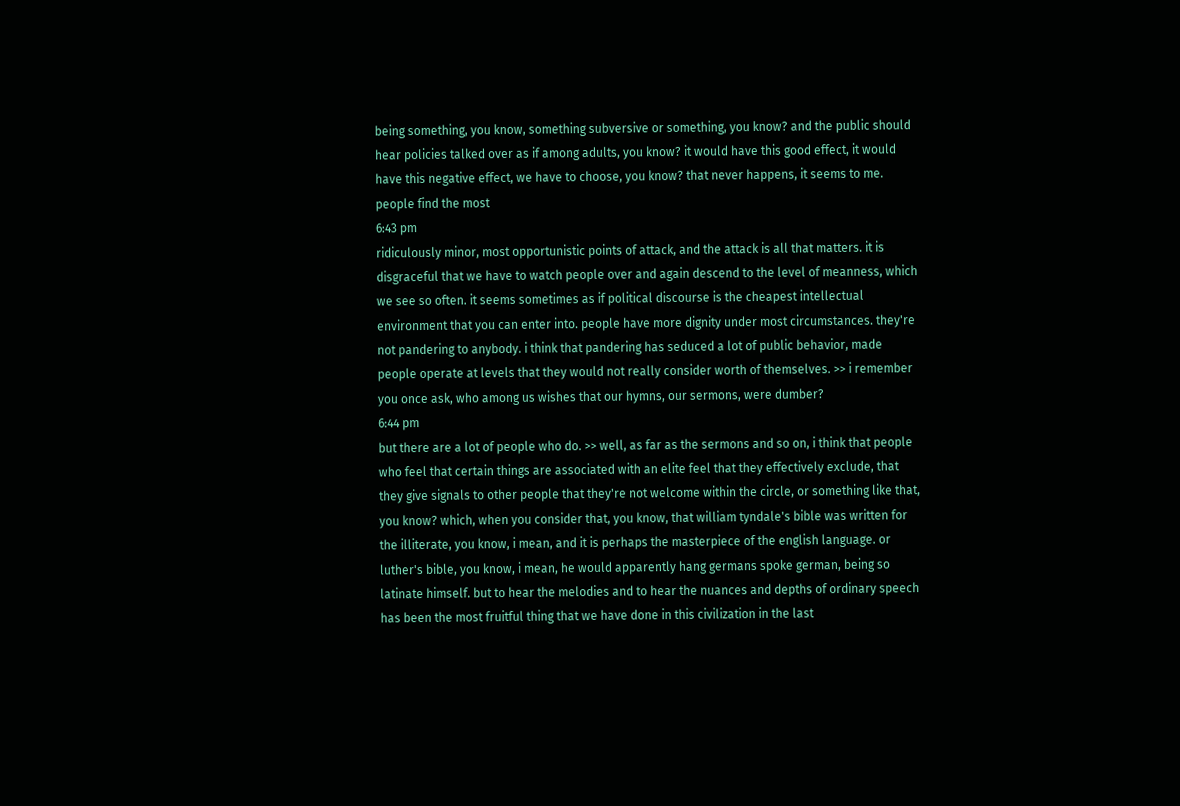being something, you know, something subversive or something, you know? and the public should hear policies talked over as if among adults, you know? it would have this good effect, it would have this negative effect, we have to choose, you know? that never happens, it seems to me. people find the most
6:43 pm
ridiculously minor, most opportunistic points of attack, and the attack is all that matters. it is disgraceful that we have to watch people over and again descend to the level of meanness, which we see so often. it seems sometimes as if political discourse is the cheapest intellectual environment that you can enter into. people have more dignity under most circumstances. they're not pandering to anybody. i think that pandering has seduced a lot of public behavior, made people operate at levels that they would not really consider worth of themselves. >> i remember you once ask, who among us wishes that our hymns, our sermons, were dumber?
6:44 pm
but there are a lot of people who do. >> well, as far as the sermons and so on, i think that people who feel that certain things are associated with an elite feel that they effectively exclude, that they give signals to other people that they're not welcome within the circle, or something like that, you know? which, when you consider that, you know, that william tyndale's bible was written for the illiterate, you know, i mean, and it is perhaps the masterpiece of the english language. or luther's bible, you know, i mean, he would apparently hang germans spoke german, being so latinate himself. but to hear the melodies and to hear the nuances and depths of ordinary speech has been the most fruitful thing that we have done in this civilization in the last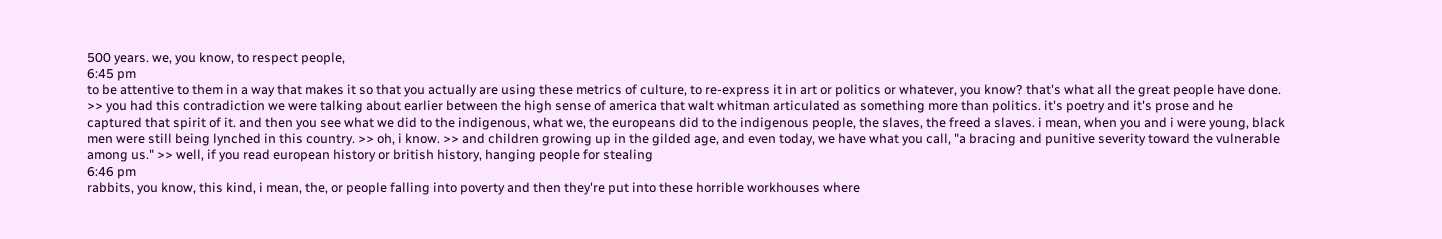500 years. we, you know, to respect people,
6:45 pm
to be attentive to them in a way that makes it so that you actually are using these metrics of culture, to re-express it in art or politics or whatever, you know? that's what all the great people have done. >> you had this contradiction we were talking about earlier between the high sense of america that walt whitman articulated as something more than politics. it's poetry and it's prose and he captured that spirit of it. and then you see what we did to the indigenous, what we, the europeans did to the indigenous people, the slaves, the freed a slaves. i mean, when you and i were young, black men were still being lynched in this country. >> oh, i know. >> and children growing up in the gilded age, and even today, we have what you call, "a bracing and punitive severity toward the vulnerable among us." >> well, if you read european history or british history, hanging people for stealing
6:46 pm
rabbits, you know, this kind, i mean, the, or people falling into poverty and then they're put into these horrible workhouses where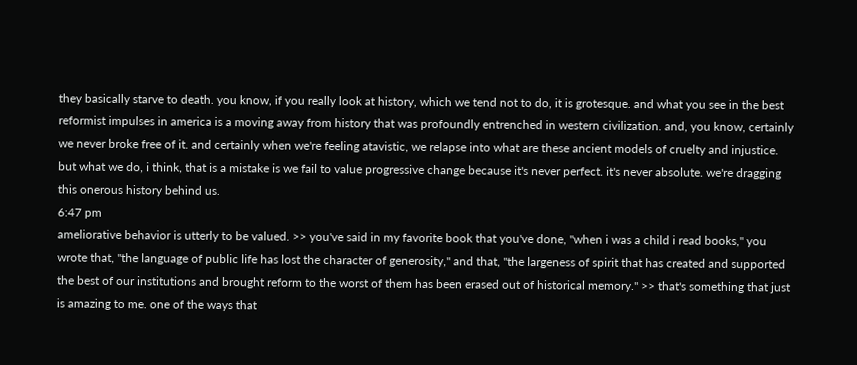they basically starve to death. you know, if you really look at history, which we tend not to do, it is grotesque. and what you see in the best reformist impulses in america is a moving away from history that was profoundly entrenched in western civilization. and, you know, certainly we never broke free of it. and certainly when we're feeling atavistic, we relapse into what are these ancient models of cruelty and injustice. but what we do, i think, that is a mistake is we fail to value progressive change because it's never perfect. it's never absolute. we're dragging this onerous history behind us.
6:47 pm
ameliorative behavior is utterly to be valued. >> you've said in my favorite book that you've done, "when i was a child i read books," you wrote that, "the language of public life has lost the character of generosity," and that, "the largeness of spirit that has created and supported the best of our institutions and brought reform to the worst of them has been erased out of historical memory." >> that's something that just is amazing to me. one of the ways that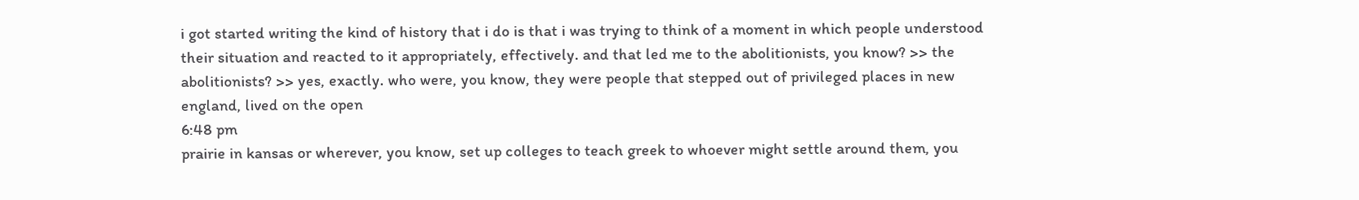i got started writing the kind of history that i do is that i was trying to think of a moment in which people understood their situation and reacted to it appropriately, effectively. and that led me to the abolitionists, you know? >> the abolitionists? >> yes, exactly. who were, you know, they were people that stepped out of privileged places in new england, lived on the open
6:48 pm
prairie in kansas or wherever, you know, set up colleges to teach greek to whoever might settle around them, you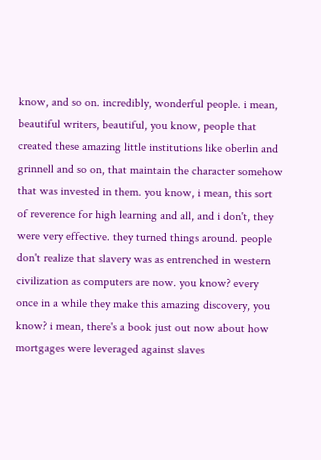know, and so on. incredibly, wonderful people. i mean, beautiful writers, beautiful, you know, people that created these amazing little institutions like oberlin and grinnell and so on, that maintain the character somehow that was invested in them. you know, i mean, this sort of reverence for high learning and all, and i don't, they were very effective. they turned things around. people don't realize that slavery was as entrenched in western civilization as computers are now. you know? every once in a while they make this amazing discovery, you know? i mean, there's a book just out now about how mortgages were leveraged against slaves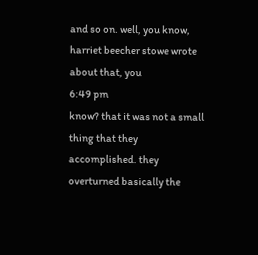and so on. well, you know, harriet beecher stowe wrote about that, you
6:49 pm
know? that it was not a small thing that they accomplished. they overturned basically the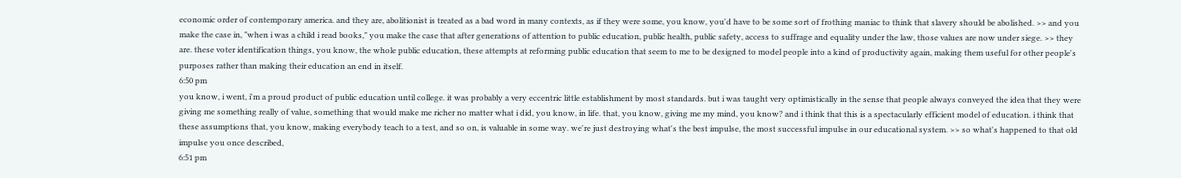economic order of contemporary america. and they are, abolitionist is treated as a bad word in many contexts, as if they were some, you know, you'd have to be some sort of frothing maniac to think that slavery should be abolished. >> and you make the case in, "when i was a child i read books," you make the case that after generations of attention to public education, public health, public safety, access to suffrage and equality under the law, those values are now under siege. >> they are. these voter identification things, you know, the whole public education, these attempts at reforming public education that seem to me to be designed to model people into a kind of productivity again, making them useful for other people's purposes rather than making their education an end in itself.
6:50 pm
you know, i went, i'm a proud product of public education until college. it was probably a very eccentric little establishment by most standards. but i was taught very optimistically in the sense that people always conveyed the idea that they were giving me something really of value, something that would make me richer no matter what i did, you know, in life. that, you know, giving me my mind, you know? and i think that this is a spectacularly efficient model of education. i think that these assumptions that, you know, making everybody teach to a test, and so on, is valuable in some way. we're just destroying what's the best impulse, the most successful impulse in our educational system. >> so what's happened to that old impulse you once described,
6:51 pm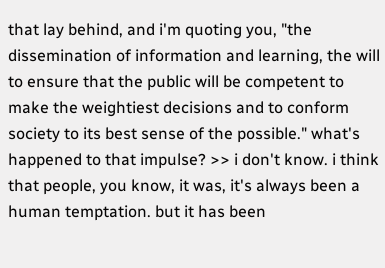that lay behind, and i'm quoting you, "the dissemination of information and learning, the will to ensure that the public will be competent to make the weightiest decisions and to conform society to its best sense of the possible." what's happened to that impulse? >> i don't know. i think that people, you know, it was, it's always been a human temptation. but it has been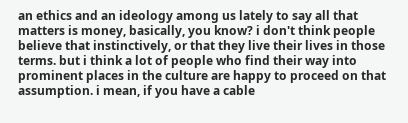an ethics and an ideology among us lately to say all that matters is money, basically, you know? i don't think people believe that instinctively, or that they live their lives in those terms. but i think a lot of people who find their way into prominent places in the culture are happy to proceed on that assumption. i mean, if you have a cable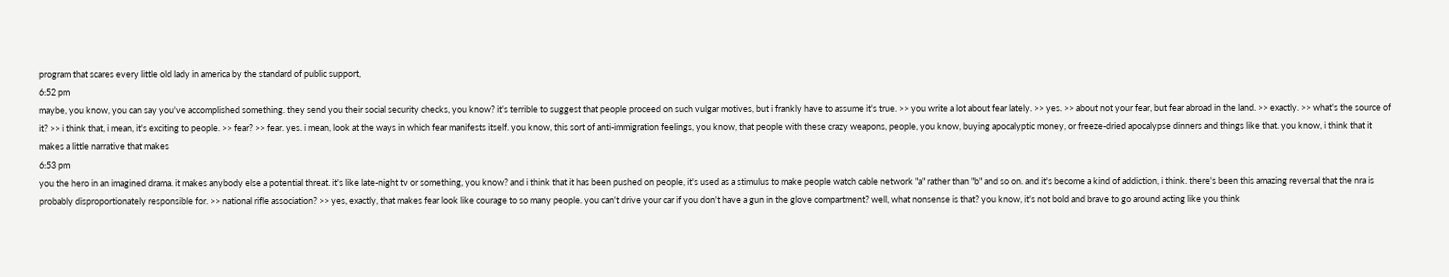program that scares every little old lady in america by the standard of public support,
6:52 pm
maybe, you know, you can say you've accomplished something. they send you their social security checks, you know? it's terrible to suggest that people proceed on such vulgar motives, but i frankly have to assume it's true. >> you write a lot about fear lately. >> yes. >> about not your fear, but fear abroad in the land. >> exactly. >> what's the source of it? >> i think that, i mean, it's exciting to people. >> fear? >> fear. yes. i mean, look at the ways in which fear manifests itself. you know, this sort of anti-immigration feelings, you know, that people with these crazy weapons, people, you know, buying apocalyptic money, or freeze-dried apocalypse dinners and things like that. you know, i think that it makes a little narrative that makes
6:53 pm
you the hero in an imagined drama. it makes anybody else a potential threat. it's like late-night tv or something, you know? and i think that it has been pushed on people, it's used as a stimulus to make people watch cable network "a" rather than "b" and so on. and it's become a kind of addiction, i think. there's been this amazing reversal that the nra is probably disproportionately responsible for. >> national rifle association? >> yes, exactly, that makes fear look like courage to so many people. you can't drive your car if you don't have a gun in the glove compartment? well, what nonsense is that? you know, it's not bold and brave to go around acting like you think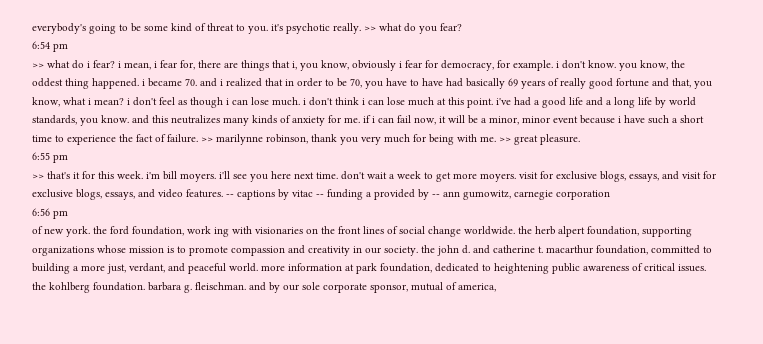everybody's going to be some kind of threat to you. it's psychotic really. >> what do you fear?
6:54 pm
>> what do i fear? i mean, i fear for, there are things that i, you know, obviously i fear for democracy, for example. i don't know. you know, the oddest thing happened. i became 70. and i realized that in order to be 70, you have to have had basically 69 years of really good fortune and that, you know, what i mean? i don't feel as though i can lose much. i don't think i can lose much at this point. i've had a good life and a long life by world standards, you know. and this neutralizes many kinds of anxiety for me. if i can fail now, it will be a minor, minor event because i have such a short time to experience the fact of failure. >> marilynne robinson, thank you very much for being with me. >> great pleasure.
6:55 pm
>> that's it for this week. i'm bill moyers. i'll see you here next time. don't wait a week to get more moyers. visit for exclusive blogs, essays, and visit for exclusive blogs, essays, and video features. -- captions by vitac -- funding a provided by -- ann gumowitz, carnegie corporation
6:56 pm
of new york. the ford foundation, work ing with visionaries on the front lines of social change worldwide. the herb alpert foundation, supporting organizations whose mission is to promote compassion and creativity in our society. the john d. and catherine t. macarthur foundation, committed to building a more just, verdant, and peaceful world. more information at park foundation, dedicated to heightening public awareness of critical issues. the kohlberg foundation. barbara g. fleischman. and by our sole corporate sponsor, mutual of america,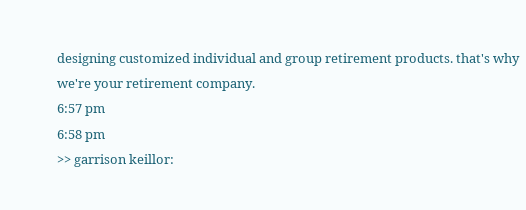designing customized individual and group retirement products. that's why we're your retirement company.
6:57 pm
6:58 pm
>> garrison keillor: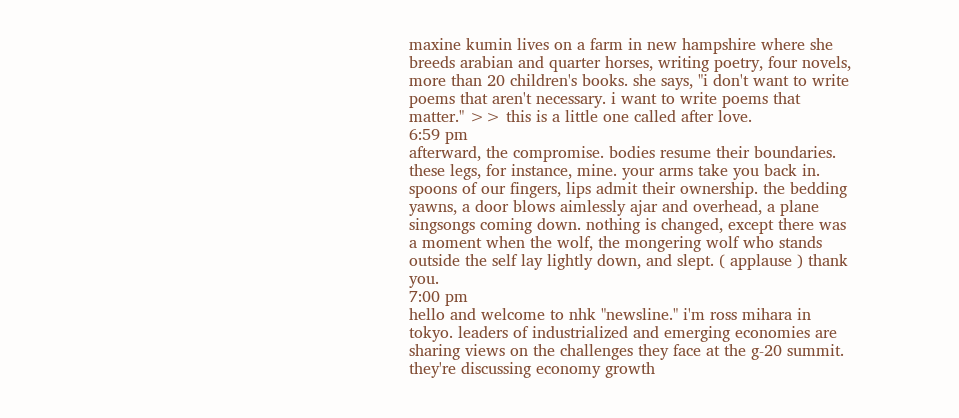maxine kumin lives on a farm in new hampshire where she breeds arabian and quarter horses, writing poetry, four novels, more than 20 children's books. she says, "i don't want to write poems that aren't necessary. i want to write poems that matter." >> this is a little one called after love.
6:59 pm
afterward, the compromise. bodies resume their boundaries. these legs, for instance, mine. your arms take you back in. spoons of our fingers, lips admit their ownership. the bedding yawns, a door blows aimlessly ajar and overhead, a plane singsongs coming down. nothing is changed, except there was a moment when the wolf, the mongering wolf who stands outside the self lay lightly down, and slept. ( applause ) thank you.
7:00 pm
hello and welcome to nhk "newsline." i'm ross mihara in tokyo. leaders of industrialized and emerging economies are sharing views on the challenges they face at the g-20 summit. they're discussing economy growth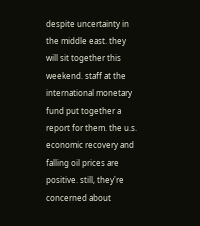despite uncertainty in the middle east. they will sit together this weekend. staff at the international monetary fund put together a report for them. the u.s. economic recovery and falling oil prices are positive. still, they're concerned about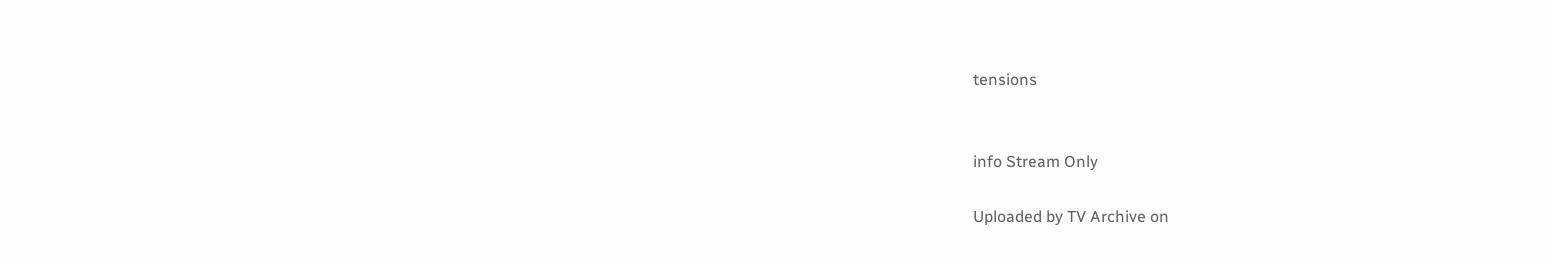tensions


info Stream Only

Uploaded by TV Archive on